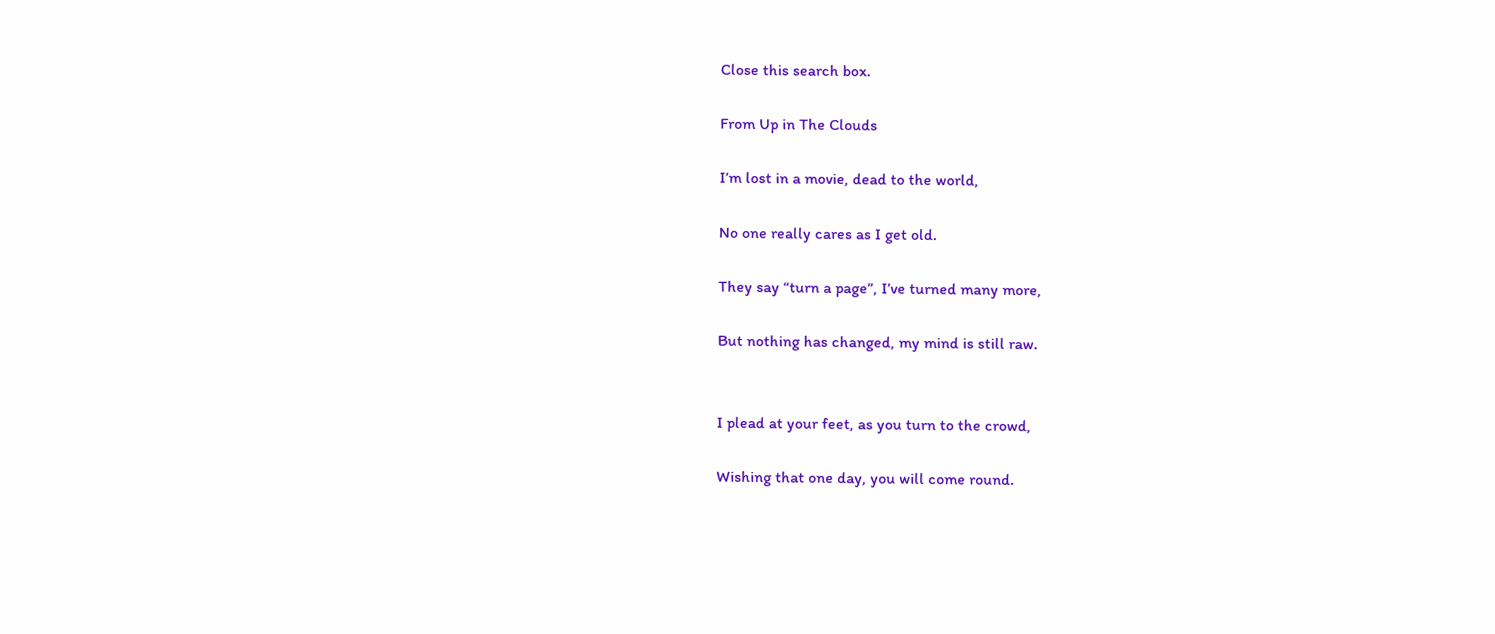Close this search box.

From Up in The Clouds

I’m lost in a movie, dead to the world,

No one really cares as I get old.

They say “turn a page”, I’ve turned many more,

But nothing has changed, my mind is still raw.


I plead at your feet, as you turn to the crowd,

Wishing that one day, you will come round.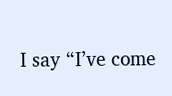I say “I’ve come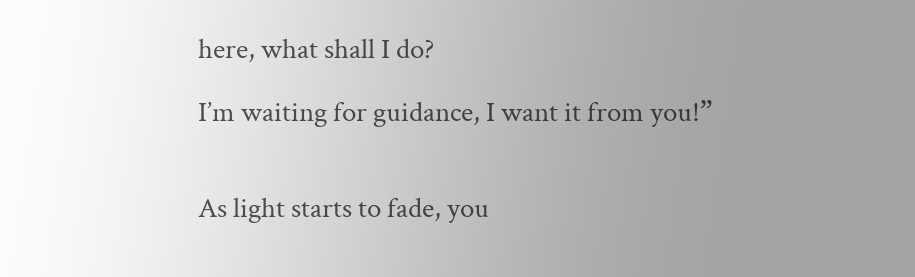here, what shall I do?

I’m waiting for guidance, I want it from you!”


As light starts to fade, you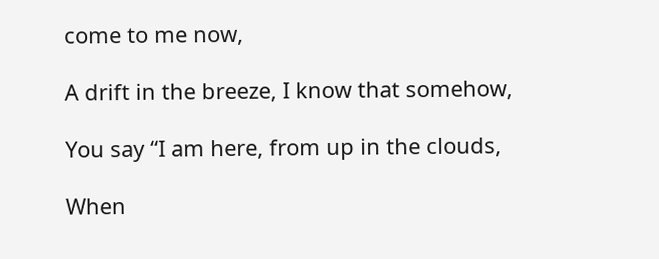come to me now,

A drift in the breeze, I know that somehow,

You say “I am here, from up in the clouds,

When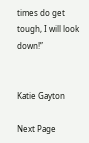times do get tough, I will look down!”


Katie Gayton

Next Page